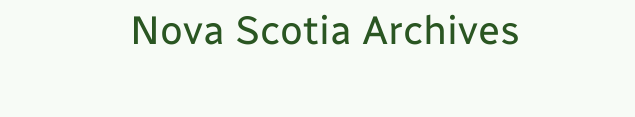Nova Scotia Archives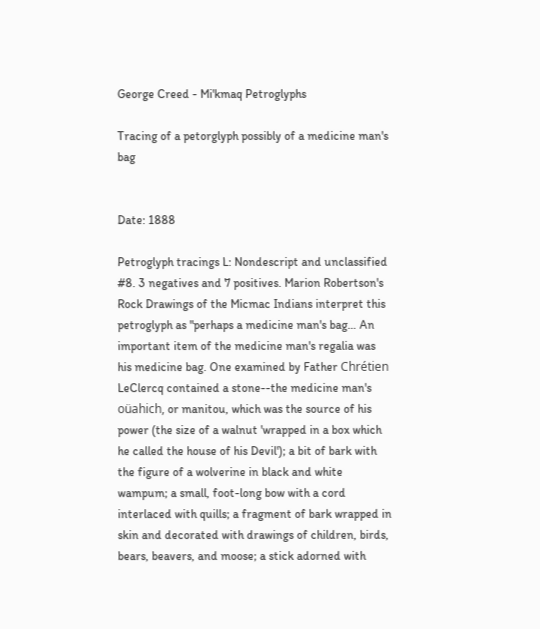George Creed - Mi'kmaq Petroglyphs

Tracing of a petorglyph possibly of a medicine man's bag


Date: 1888

Petroglyph tracings L: Nondescript and unclassified #8. 3 negatives and 7 positives. Marion Robertson's Rock Drawings of the Micmac Indians interpret this petroglyph as "perhaps a medicine man's bag… An important item of the medicine man's regalia was his medicine bag. One examined by Father Chrétien LeClercq contained a stone--the medicine man's oüahich, or manitou, which was the source of his power (the size of a walnut 'wrapped in a box which he called the house of his Devil'); a bit of bark with the figure of a wolverine in black and white wampum; a small, foot-long bow with a cord interlaced with quills; a fragment of bark wrapped in skin and decorated with drawings of children, birds, bears, beavers, and moose; a stick adorned with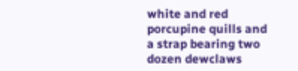white and red porcupine quills and a strap bearing two dozen dewclaws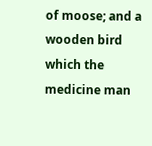of moose; and a wooden bird which the medicine man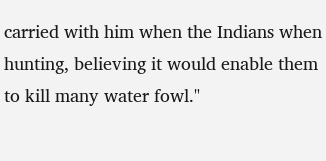carried with him when the Indians when hunting, believing it would enable them to kill many water fowl."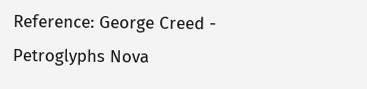Reference: George Creed - Petroglyphs Nova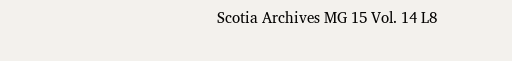Scotia Archives MG 15 Vol. 14 L8